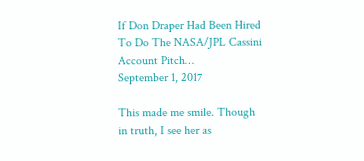If Don Draper Had Been Hired To Do The NASA/JPL Cassini Account Pitch…
September 1, 2017

This made me smile. Though in truth, I see her as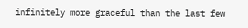infinitely more graceful than the last few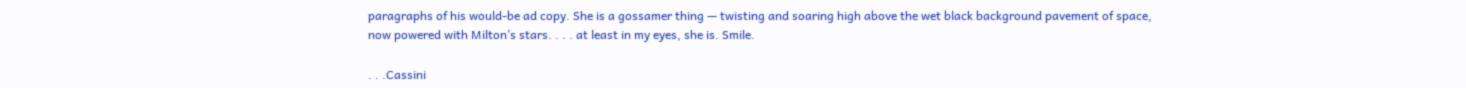paragraphs of his would-be ad copy. She is a gossamer thing — twisting and soaring high above the wet black background pavement of space, now powered with Milton’s stars. . . . at least in my eyes, she is. Smile.

. . .Cassini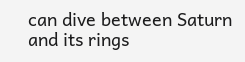can dive between Saturn and its rings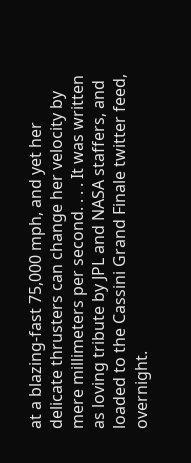at a blazing-fast 75,000 mph, and yet her delicate thrusters can change her velocity by mere millimeters per second. . . . It was written as loving tribute by JPL and NASA staffers, and loaded to the Cassini Grand Finale twitter feed, overnight.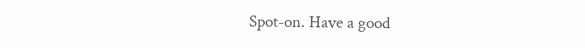Spot-on. Have a good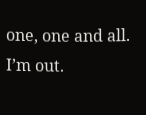one, one and all. I’m out.